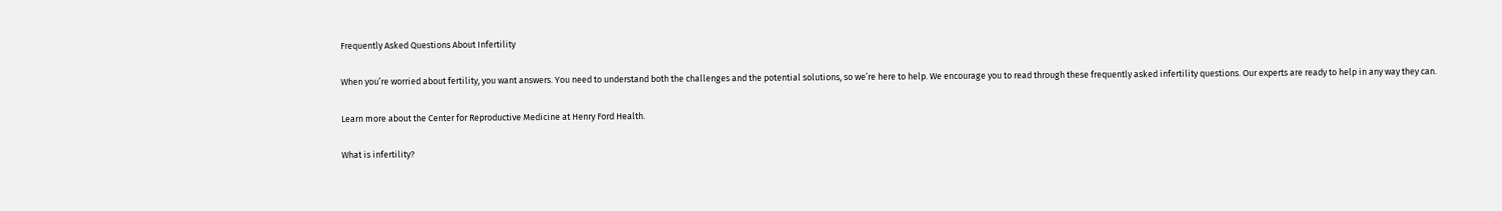Frequently Asked Questions About Infertility

When you’re worried about fertility, you want answers. You need to understand both the challenges and the potential solutions, so we’re here to help. We encourage you to read through these frequently asked infertility questions. Our experts are ready to help in any way they can.

Learn more about the Center for Reproductive Medicine at Henry Ford Health.

What is infertility?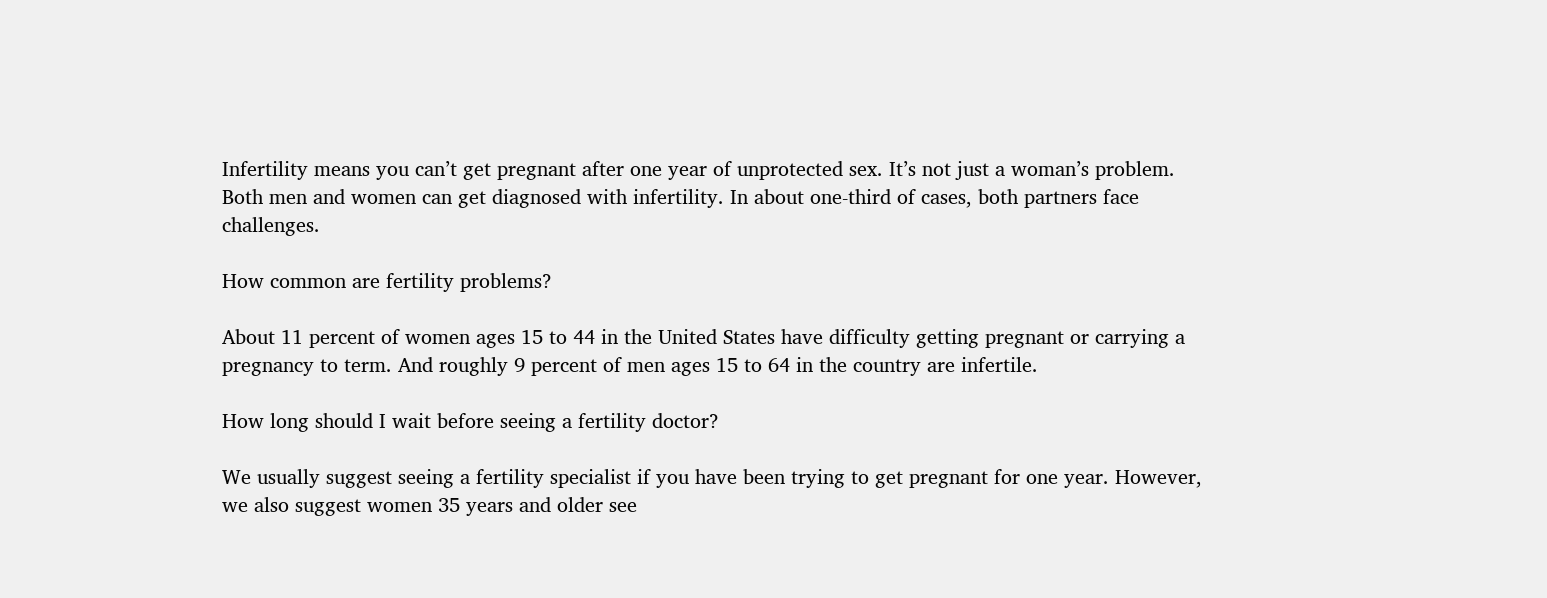Infertility means you can’t get pregnant after one year of unprotected sex. It’s not just a woman’s problem. Both men and women can get diagnosed with infertility. In about one-third of cases, both partners face challenges.

How common are fertility problems?

About 11 percent of women ages 15 to 44 in the United States have difficulty getting pregnant or carrying a pregnancy to term. And roughly 9 percent of men ages 15 to 64 in the country are infertile.

How long should I wait before seeing a fertility doctor?

We usually suggest seeing a fertility specialist if you have been trying to get pregnant for one year. However, we also suggest women 35 years and older see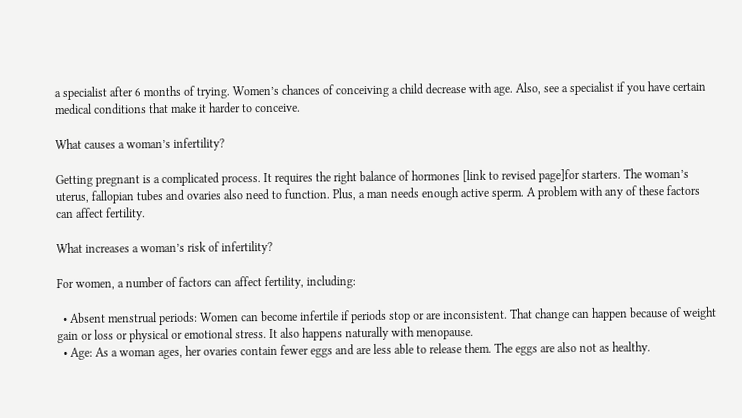a specialist after 6 months of trying. Women’s chances of conceiving a child decrease with age. Also, see a specialist if you have certain medical conditions that make it harder to conceive.

What causes a woman’s infertility?

Getting pregnant is a complicated process. It requires the right balance of hormones [link to revised page]for starters. The woman’s uterus, fallopian tubes and ovaries also need to function. Plus, a man needs enough active sperm. A problem with any of these factors can affect fertility.

What increases a woman’s risk of infertility?

For women, a number of factors can affect fertility, including:

  • Absent menstrual periods: Women can become infertile if periods stop or are inconsistent. That change can happen because of weight gain or loss or physical or emotional stress. It also happens naturally with menopause.
  • Age: As a woman ages, her ovaries contain fewer eggs and are less able to release them. The eggs are also not as healthy.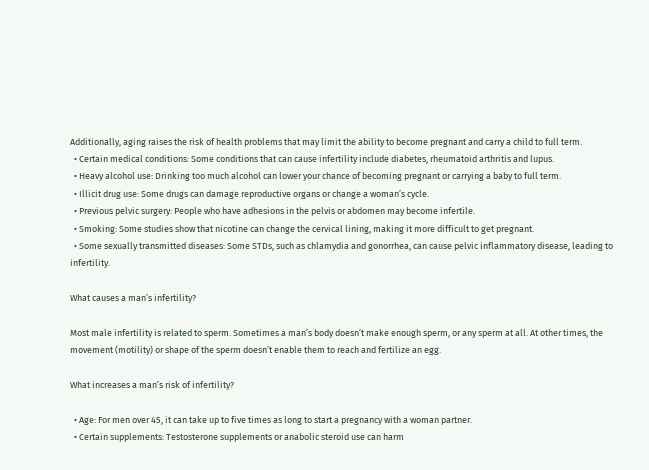Additionally, aging raises the risk of health problems that may limit the ability to become pregnant and carry a child to full term.
  • Certain medical conditions: Some conditions that can cause infertility include diabetes, rheumatoid arthritis and lupus.
  • Heavy alcohol use: Drinking too much alcohol can lower your chance of becoming pregnant or carrying a baby to full term.
  • Illicit drug use: Some drugs can damage reproductive organs or change a woman’s cycle.
  • Previous pelvic surgery: People who have adhesions in the pelvis or abdomen may become infertile.
  • Smoking: Some studies show that nicotine can change the cervical lining, making it more difficult to get pregnant.
  • Some sexually transmitted diseases: Some STDs, such as chlamydia and gonorrhea, can cause pelvic inflammatory disease, leading to infertility.

What causes a man’s infertility?

Most male infertility is related to sperm. Sometimes a man’s body doesn’t make enough sperm, or any sperm at all. At other times, the movement (motility) or shape of the sperm doesn’t enable them to reach and fertilize an egg.

What increases a man’s risk of infertility?

  • Age: For men over 45, it can take up to five times as long to start a pregnancy with a woman partner.
  • Certain supplements: Testosterone supplements or anabolic steroid use can harm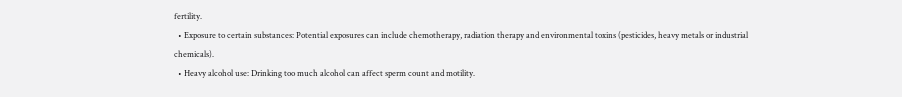fertility.
  • Exposure to certain substances: Potential exposures can include chemotherapy, radiation therapy and environmental toxins (pesticides, heavy metals or industrial chemicals).
  • Heavy alcohol use: Drinking too much alcohol can affect sperm count and motility.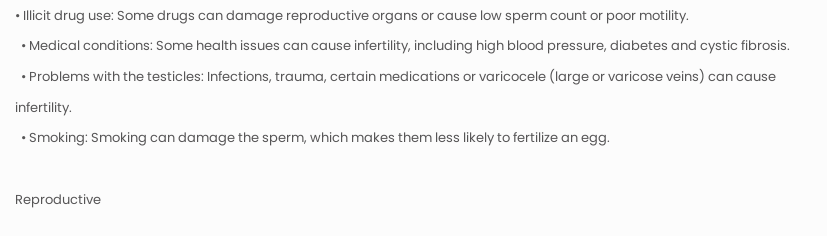• Illicit drug use: Some drugs can damage reproductive organs or cause low sperm count or poor motility.
  • Medical conditions: Some health issues can cause infertility, including high blood pressure, diabetes and cystic fibrosis.
  • Problems with the testicles: Infections, trauma, certain medications or varicocele (large or varicose veins) can cause infertility.
  • Smoking: Smoking can damage the sperm, which makes them less likely to fertilize an egg.

Reproductive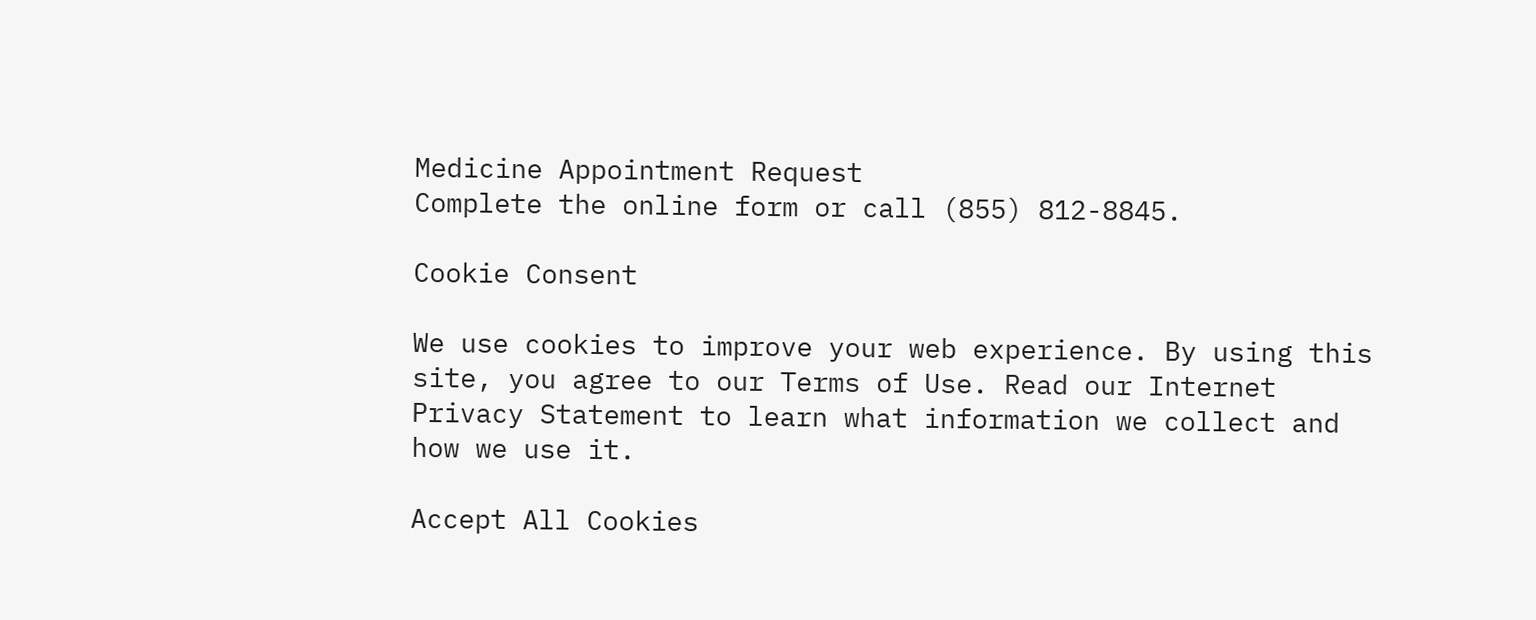Medicine Appointment Request
Complete the online form or call (855) 812-8845.

Cookie Consent

We use cookies to improve your web experience. By using this site, you agree to our Terms of Use. Read our Internet Privacy Statement to learn what information we collect and how we use it.

Accept All Cookies